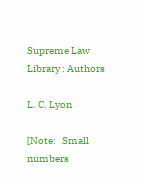Supreme Law Library : Authors

L. C. Lyon

[Note:   Small numbers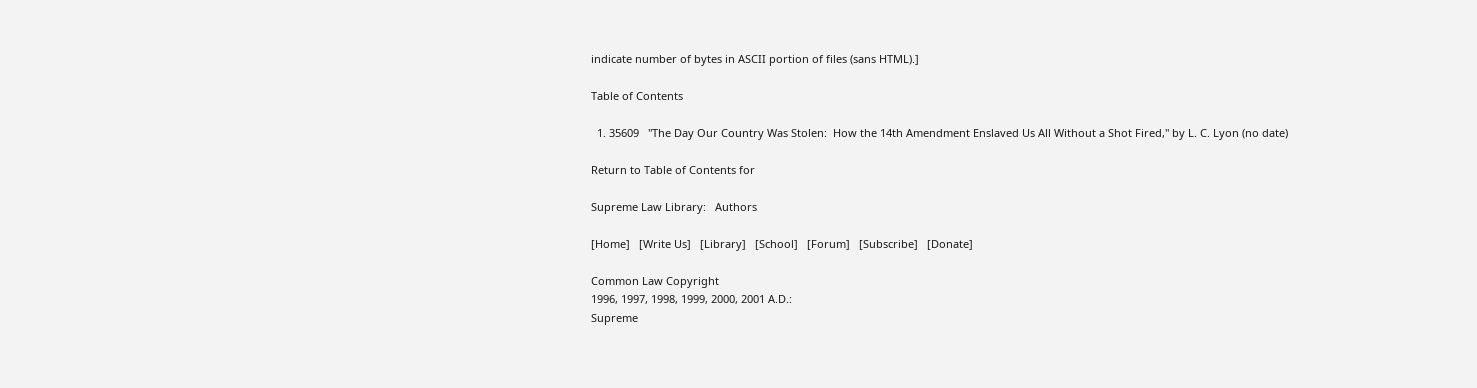indicate number of bytes in ASCII portion of files (sans HTML).]

Table of Contents

  1. 35609   "The Day Our Country Was Stolen:  How the 14th Amendment Enslaved Us All Without a Shot Fired," by L. C. Lyon (no date)

Return to Table of Contents for

Supreme Law Library:   Authors

[Home]   [Write Us]   [Library]   [School]   [Forum]   [Subscribe]   [Donate]

Common Law Copyright
1996, 1997, 1998, 1999, 2000, 2001 A.D.:
Supreme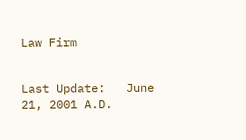Law Firm


Last Update:   June 21, 2001 A.D.